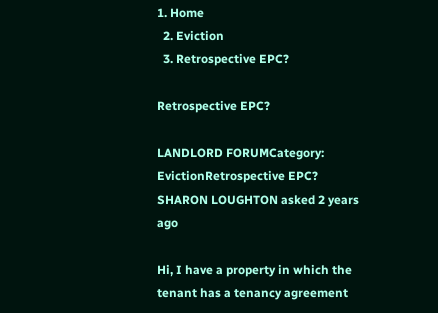1. Home
  2. Eviction
  3. Retrospective EPC?

Retrospective EPC?

LANDLORD FORUMCategory: EvictionRetrospective EPC?
SHARON LOUGHTON asked 2 years ago

Hi, I have a property in which the tenant has a tenancy agreement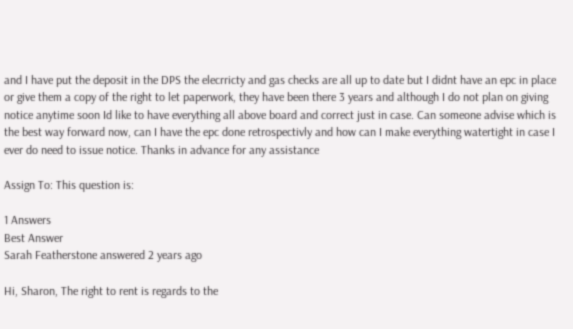and I have put the deposit in the DPS the elecrricty and gas checks are all up to date but I didnt have an epc in place or give them a copy of the right to let paperwork, they have been there 3 years and although I do not plan on giving notice anytime soon Id like to have everything all above board and correct just in case. Can someone advise which is the best way forward now, can I have the epc done retrospectivly and how can I make everything watertight in case I ever do need to issue notice. Thanks in advance for any assistance

Assign To: This question is:

1 Answers
Best Answer
Sarah Featherstone answered 2 years ago

Hi, Sharon, The right to rent is regards to the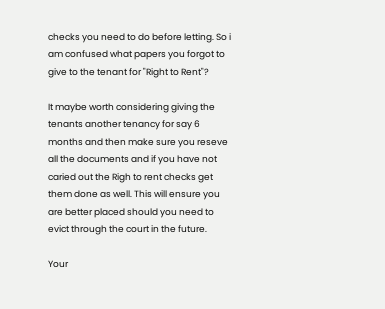checks you need to do before letting. So i am confused what papers you forgot to give to the tenant for "Right to Rent"?

It maybe worth considering giving the tenants another tenancy for say 6 months and then make sure you reseve all the documents and if you have not caried out the Righ to rent checks get them done as well. This will ensure you are better placed should you need to evict through the court in the future.

Your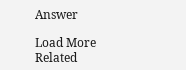Answer

Load More Related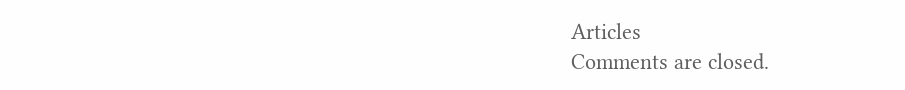Articles
Comments are closed.